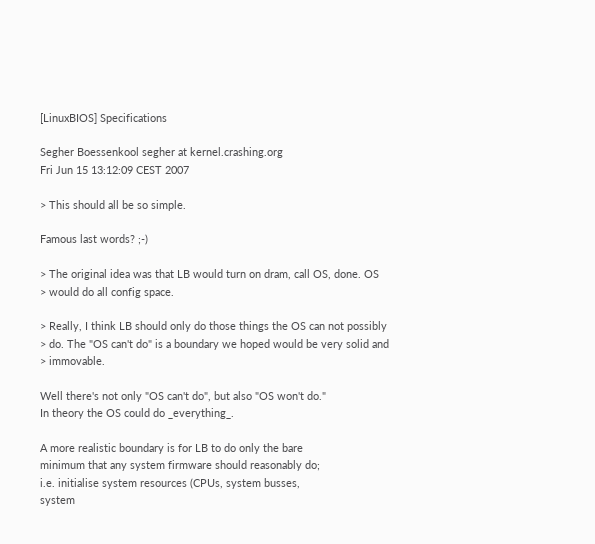[LinuxBIOS] Specifications

Segher Boessenkool segher at kernel.crashing.org
Fri Jun 15 13:12:09 CEST 2007

> This should all be so simple.

Famous last words? ;-)

> The original idea was that LB would turn on dram, call OS, done. OS
> would do all config space.

> Really, I think LB should only do those things the OS can not possibly
> do. The "OS can't do" is a boundary we hoped would be very solid and
> immovable.

Well there's not only "OS can't do", but also "OS won't do."
In theory the OS could do _everything_.

A more realistic boundary is for LB to do only the bare
minimum that any system firmware should reasonably do;
i.e. initialise system resources (CPUs, system busses,
system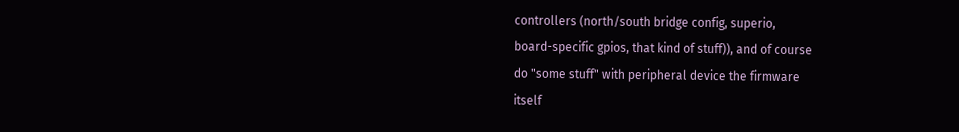controllers (north/south bridge config, superio,
board-specific gpios, that kind of stuff)), and of course
do "some stuff" with peripheral device the firmware
itself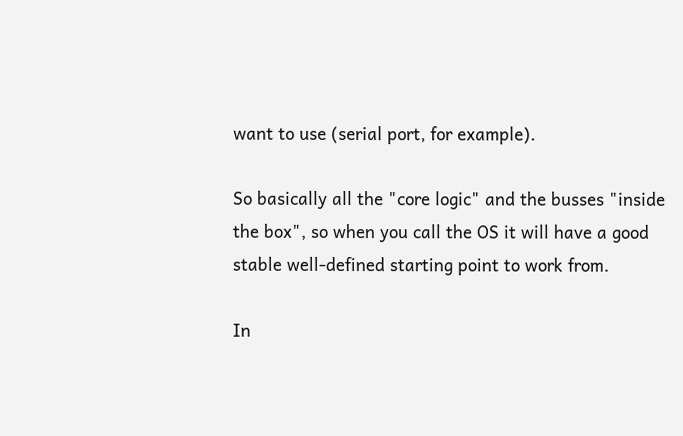want to use (serial port, for example).

So basically all the "core logic" and the busses "inside
the box", so when you call the OS it will have a good
stable well-defined starting point to work from.

In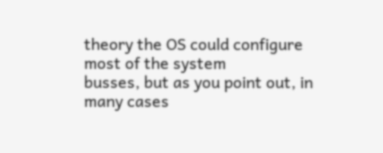theory the OS could configure most of the system
busses, but as you point out, in many cases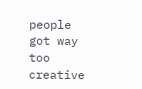people
got way too creative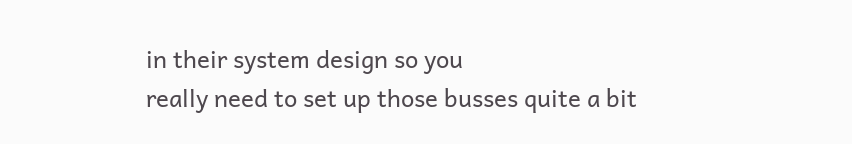in their system design so you
really need to set up those busses quite a bit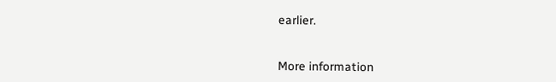earlier.


More information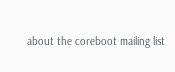about the coreboot mailing list